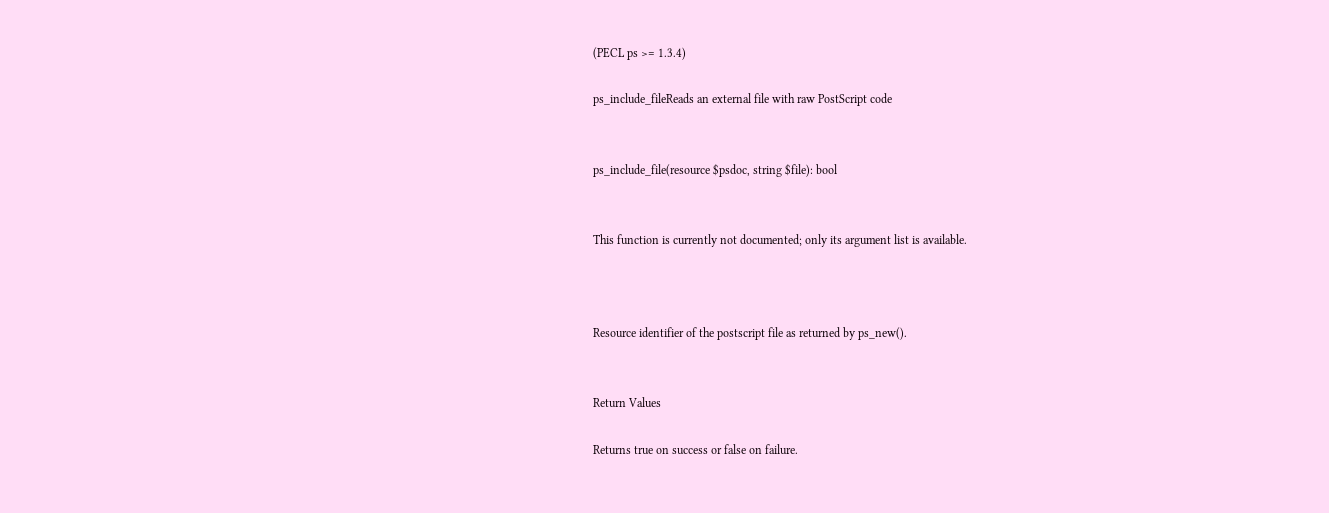(PECL ps >= 1.3.4)

ps_include_fileReads an external file with raw PostScript code


ps_include_file(resource $psdoc, string $file): bool


This function is currently not documented; only its argument list is available.



Resource identifier of the postscript file as returned by ps_new().


Return Values

Returns true on success or false on failure.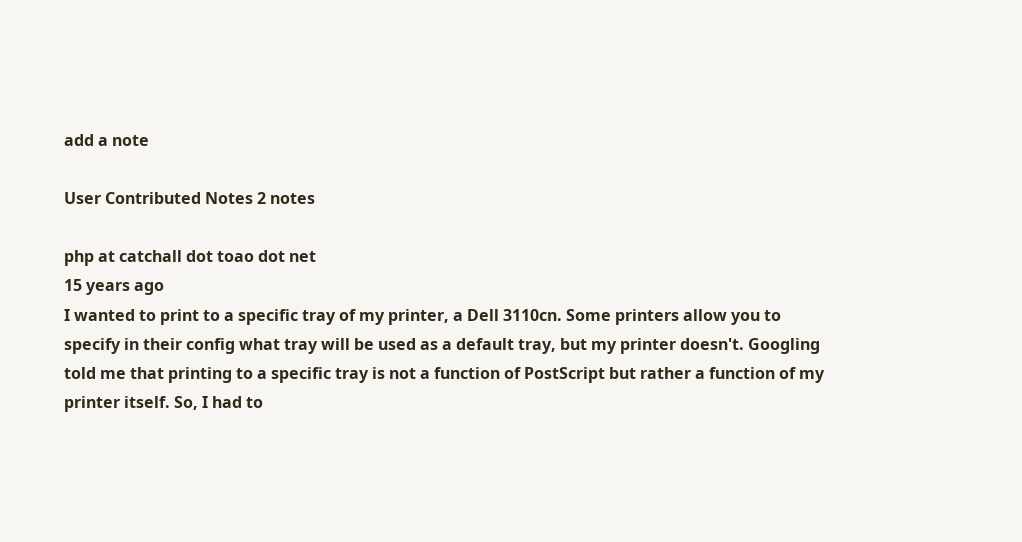add a note

User Contributed Notes 2 notes

php at catchall dot toao dot net
15 years ago
I wanted to print to a specific tray of my printer, a Dell 3110cn. Some printers allow you to specify in their config what tray will be used as a default tray, but my printer doesn't. Googling told me that printing to a specific tray is not a function of PostScript but rather a function of my printer itself. So, I had to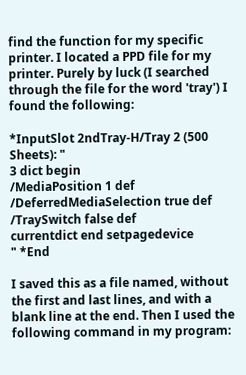find the function for my specific printer. I located a PPD file for my printer. Purely by luck (I searched through the file for the word 'tray') I found the following:

*InputSlot 2ndTray-H/Tray 2 (500 Sheets): "
3 dict begin
/MediaPosition 1 def
/DeferredMediaSelection true def
/TraySwitch false def
currentdict end setpagedevice
" *End

I saved this as a file named, without the first and last lines, and with a blank line at the end. Then I used the following command in my program: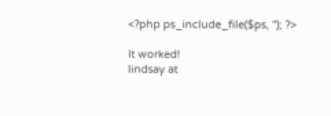<?php ps_include_file($ps, ''); ?>

It worked!
lindsay at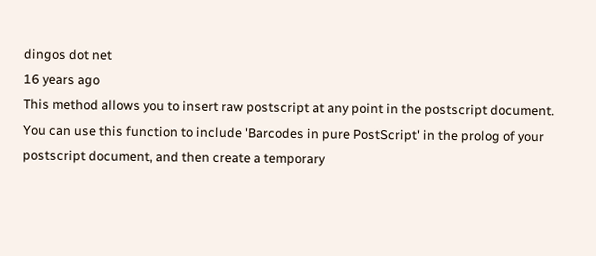dingos dot net
16 years ago
This method allows you to insert raw postscript at any point in the postscript document.
You can use this function to include 'Barcodes in pure PostScript' in the prolog of your postscript document, and then create a temporary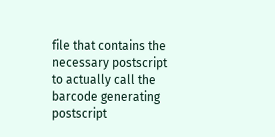file that contains the necessary postscript to actually call the barcode generating postscript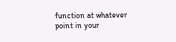function at whatever point in your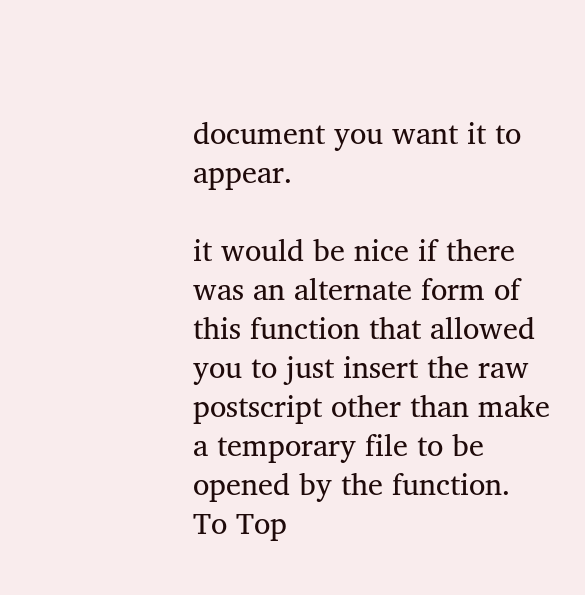document you want it to appear.

it would be nice if there was an alternate form of this function that allowed you to just insert the raw postscript other than make a temporary file to be opened by the function.
To Top